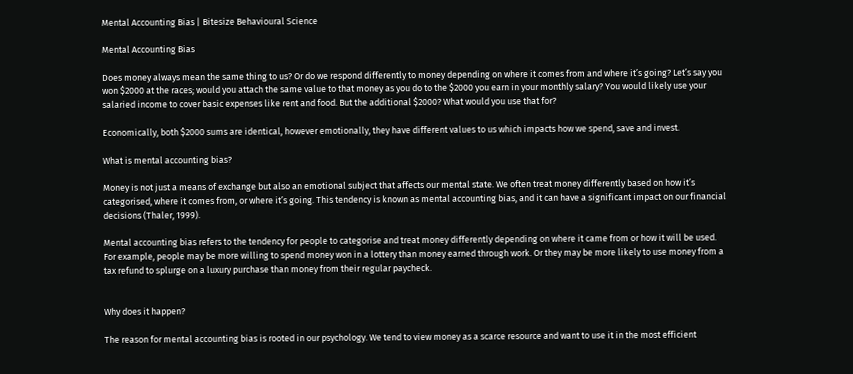Mental Accounting Bias | Bitesize Behavioural Science

Mental Accounting Bias

Does money always mean the same thing to us? Or do we respond differently to money depending on where it comes from and where it’s going? Let’s say you won $2000 at the races; would you attach the same value to that money as you do to the $2000 you earn in your monthly salary? You would likely use your salaried income to cover basic expenses like rent and food. But the additional $2000? What would you use that for?

Economically, both $2000 sums are identical, however emotionally, they have different values to us which impacts how we spend, save and invest.

What is mental accounting bias?

Money is not just a means of exchange but also an emotional subject that affects our mental state. We often treat money differently based on how it’s categorised, where it comes from, or where it’s going. This tendency is known as mental accounting bias, and it can have a significant impact on our financial decisions (Thaler, 1999).

Mental accounting bias refers to the tendency for people to categorise and treat money differently depending on where it came from or how it will be used. For example, people may be more willing to spend money won in a lottery than money earned through work. Or they may be more likely to use money from a tax refund to splurge on a luxury purchase than money from their regular paycheck.


Why does it happen?

The reason for mental accounting bias is rooted in our psychology. We tend to view money as a scarce resource and want to use it in the most efficient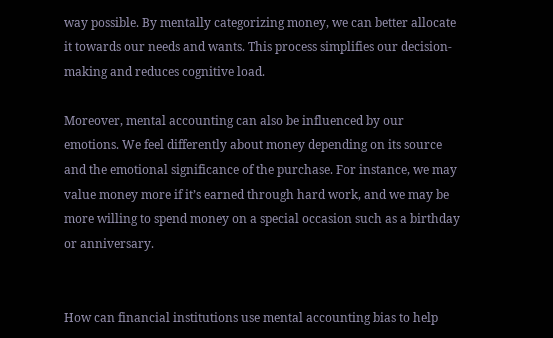way possible. By mentally categorizing money, we can better allocate it towards our needs and wants. This process simplifies our decision-making and reduces cognitive load.

Moreover, mental accounting can also be influenced by our emotions. We feel differently about money depending on its source and the emotional significance of the purchase. For instance, we may value money more if it’s earned through hard work, and we may be more willing to spend money on a special occasion such as a birthday or anniversary.


How can financial institutions use mental accounting bias to help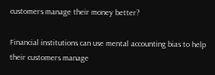customers manage their money better?

Financial institutions can use mental accounting bias to help their customers manage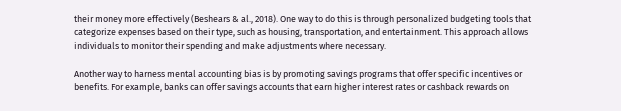their money more effectively (Beshears & al., 2018). One way to do this is through personalized budgeting tools that categorize expenses based on their type, such as housing, transportation, and entertainment. This approach allows individuals to monitor their spending and make adjustments where necessary.

Another way to harness mental accounting bias is by promoting savings programs that offer specific incentives or benefits. For example, banks can offer savings accounts that earn higher interest rates or cashback rewards on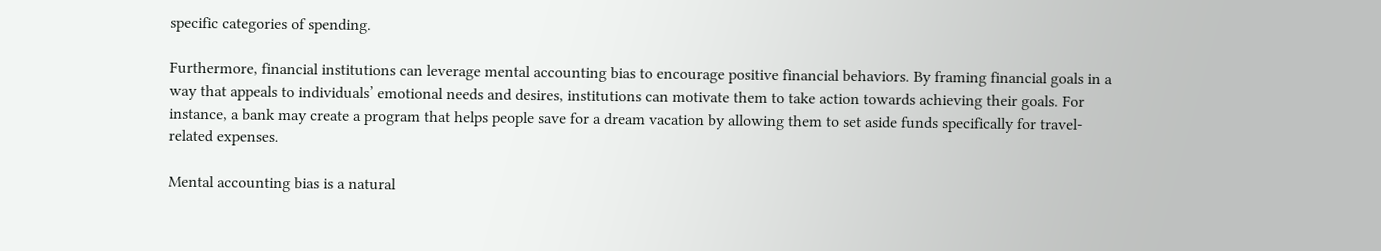specific categories of spending.

Furthermore, financial institutions can leverage mental accounting bias to encourage positive financial behaviors. By framing financial goals in a way that appeals to individuals’ emotional needs and desires, institutions can motivate them to take action towards achieving their goals. For instance, a bank may create a program that helps people save for a dream vacation by allowing them to set aside funds specifically for travel-related expenses.

Mental accounting bias is a natural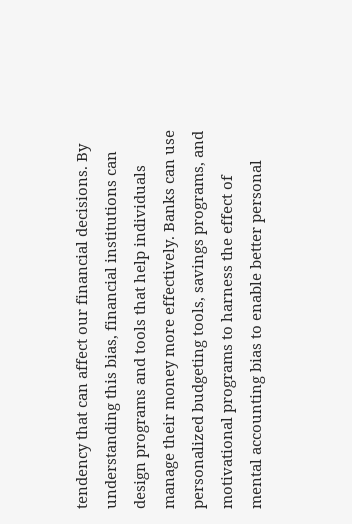tendency that can affect our financial decisions. By understanding this bias, financial institutions can design programs and tools that help individuals manage their money more effectively. Banks can use personalized budgeting tools, savings programs, and motivational programs to harness the effect of mental accounting bias to enable better personal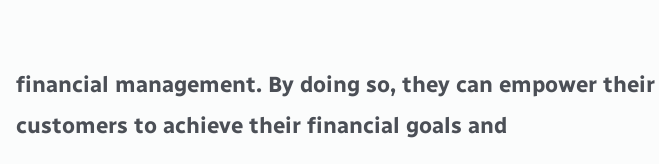financial management. By doing so, they can empower their customers to achieve their financial goals and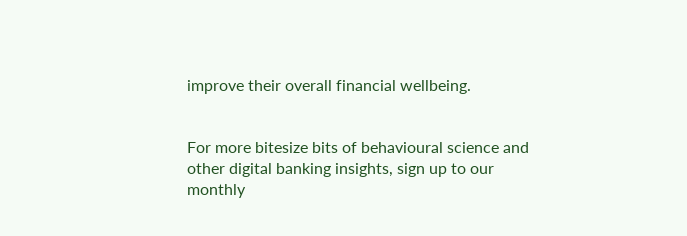improve their overall financial wellbeing.


For more bitesize bits of behavioural science and other digital banking insights, sign up to our monthly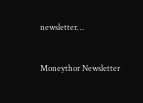newsletter…


Moneythor Newsletter